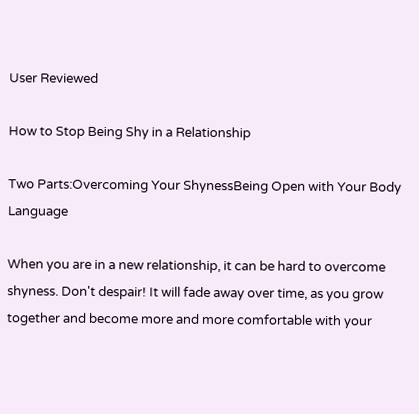User Reviewed

How to Stop Being Shy in a Relationship

Two Parts:Overcoming Your ShynessBeing Open with Your Body Language

When you are in a new relationship, it can be hard to overcome shyness. Don't despair! It will fade away over time, as you grow together and become more and more comfortable with your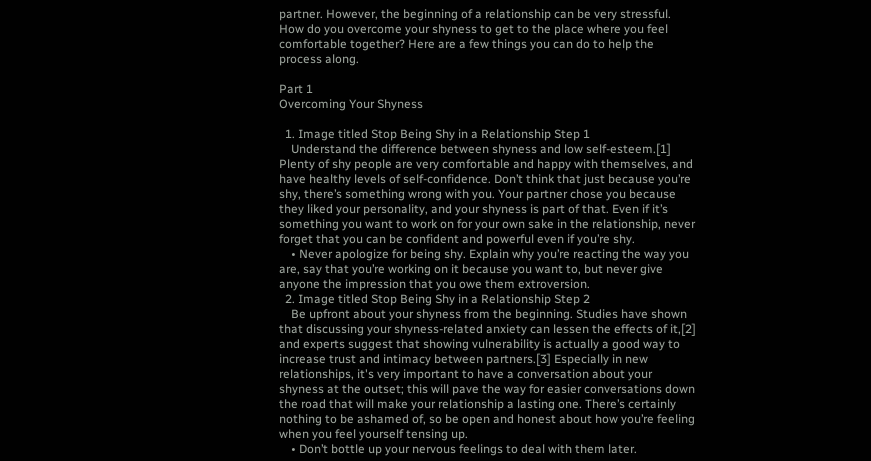partner. However, the beginning of a relationship can be very stressful. How do you overcome your shyness to get to the place where you feel comfortable together? Here are a few things you can do to help the process along.

Part 1
Overcoming Your Shyness

  1. Image titled Stop Being Shy in a Relationship Step 1
    Understand the difference between shyness and low self-esteem.[1] Plenty of shy people are very comfortable and happy with themselves, and have healthy levels of self-confidence. Don’t think that just because you’re shy, there’s something wrong with you. Your partner chose you because they liked your personality, and your shyness is part of that. Even if it’s something you want to work on for your own sake in the relationship, never forget that you can be confident and powerful even if you’re shy.
    • Never apologize for being shy. Explain why you’re reacting the way you are, say that you’re working on it because you want to, but never give anyone the impression that you owe them extroversion.
  2. Image titled Stop Being Shy in a Relationship Step 2
    Be upfront about your shyness from the beginning. Studies have shown that discussing your shyness-related anxiety can lessen the effects of it,[2] and experts suggest that showing vulnerability is actually a good way to increase trust and intimacy between partners.[3] Especially in new relationships, it's very important to have a conversation about your shyness at the outset; this will pave the way for easier conversations down the road that will make your relationship a lasting one. There’s certainly nothing to be ashamed of, so be open and honest about how you’re feeling when you feel yourself tensing up.
    • Don’t bottle up your nervous feelings to deal with them later.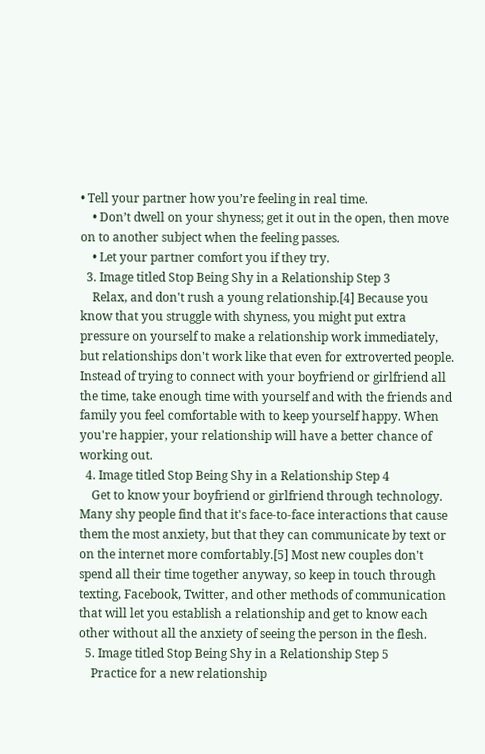• Tell your partner how you’re feeling in real time.
    • Don’t dwell on your shyness; get it out in the open, then move on to another subject when the feeling passes.
    • Let your partner comfort you if they try.
  3. Image titled Stop Being Shy in a Relationship Step 3
    Relax, and don't rush a young relationship.[4] Because you know that you struggle with shyness, you might put extra pressure on yourself to make a relationship work immediately, but relationships don't work like that even for extroverted people. Instead of trying to connect with your boyfriend or girlfriend all the time, take enough time with yourself and with the friends and family you feel comfortable with to keep yourself happy. When you're happier, your relationship will have a better chance of working out.
  4. Image titled Stop Being Shy in a Relationship Step 4
    Get to know your boyfriend or girlfriend through technology. Many shy people find that it's face-to-face interactions that cause them the most anxiety, but that they can communicate by text or on the internet more comfortably.[5] Most new couples don't spend all their time together anyway, so keep in touch through texting, Facebook, Twitter, and other methods of communication that will let you establish a relationship and get to know each other without all the anxiety of seeing the person in the flesh.
  5. Image titled Stop Being Shy in a Relationship Step 5
    Practice for a new relationship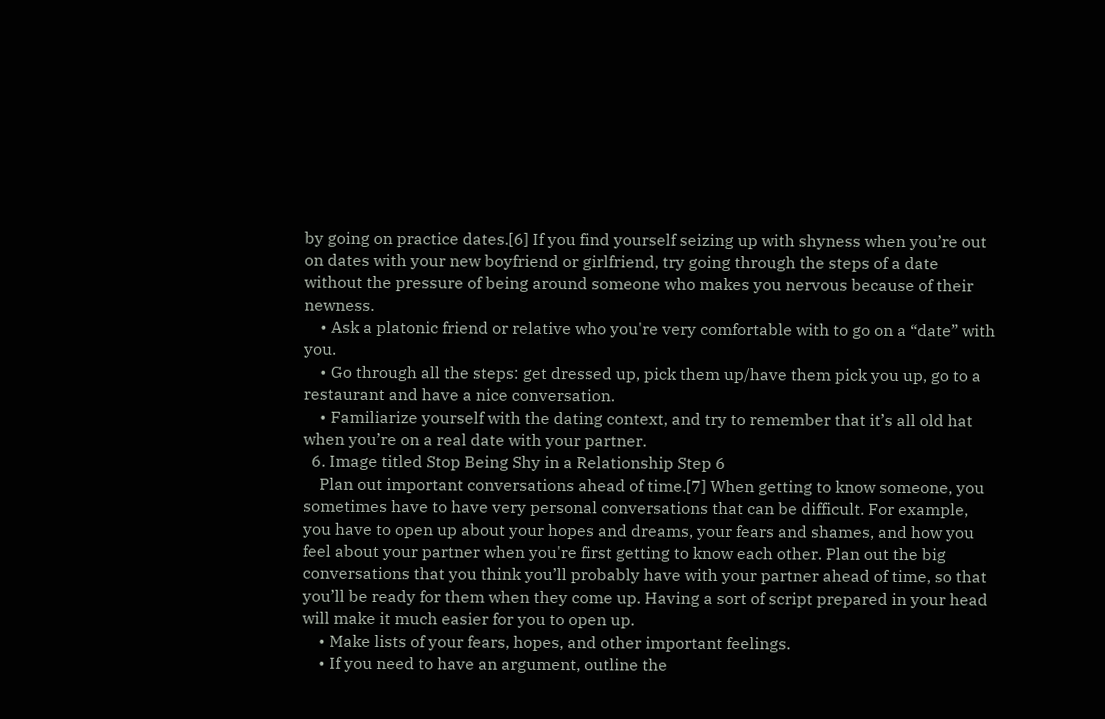by going on practice dates.[6] If you find yourself seizing up with shyness when you’re out on dates with your new boyfriend or girlfriend, try going through the steps of a date without the pressure of being around someone who makes you nervous because of their newness.
    • Ask a platonic friend or relative who you're very comfortable with to go on a “date” with you.
    • Go through all the steps: get dressed up, pick them up/have them pick you up, go to a restaurant and have a nice conversation.
    • Familiarize yourself with the dating context, and try to remember that it’s all old hat when you’re on a real date with your partner.
  6. Image titled Stop Being Shy in a Relationship Step 6
    Plan out important conversations ahead of time.[7] When getting to know someone, you sometimes have to have very personal conversations that can be difficult. For example, you have to open up about your hopes and dreams, your fears and shames, and how you feel about your partner when you're first getting to know each other. Plan out the big conversations that you think you’ll probably have with your partner ahead of time, so that you’ll be ready for them when they come up. Having a sort of script prepared in your head will make it much easier for you to open up.
    • Make lists of your fears, hopes, and other important feelings.
    • If you need to have an argument, outline the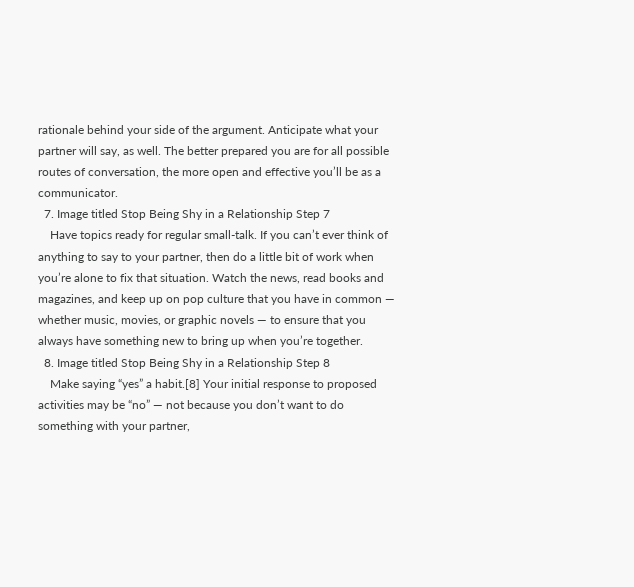rationale behind your side of the argument. Anticipate what your partner will say, as well. The better prepared you are for all possible routes of conversation, the more open and effective you’ll be as a communicator.
  7. Image titled Stop Being Shy in a Relationship Step 7
    Have topics ready for regular small-talk. If you can’t ever think of anything to say to your partner, then do a little bit of work when you’re alone to fix that situation. Watch the news, read books and magazines, and keep up on pop culture that you have in common — whether music, movies, or graphic novels — to ensure that you always have something new to bring up when you’re together.
  8. Image titled Stop Being Shy in a Relationship Step 8
    Make saying “yes” a habit.[8] Your initial response to proposed activities may be “no” — not because you don’t want to do something with your partner,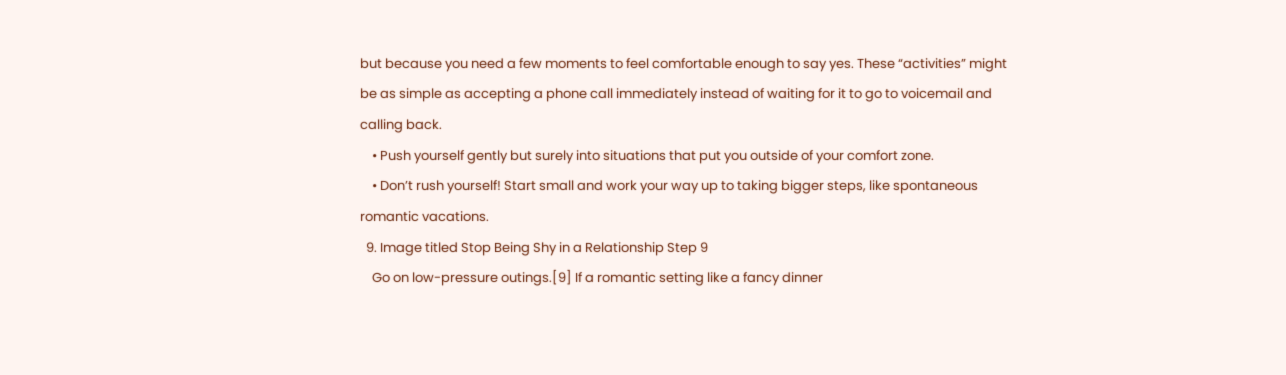but because you need a few moments to feel comfortable enough to say yes. These “activities” might be as simple as accepting a phone call immediately instead of waiting for it to go to voicemail and calling back.
    • Push yourself gently but surely into situations that put you outside of your comfort zone.
    • Don’t rush yourself! Start small and work your way up to taking bigger steps, like spontaneous romantic vacations.
  9. Image titled Stop Being Shy in a Relationship Step 9
    Go on low-pressure outings.[9] If a romantic setting like a fancy dinner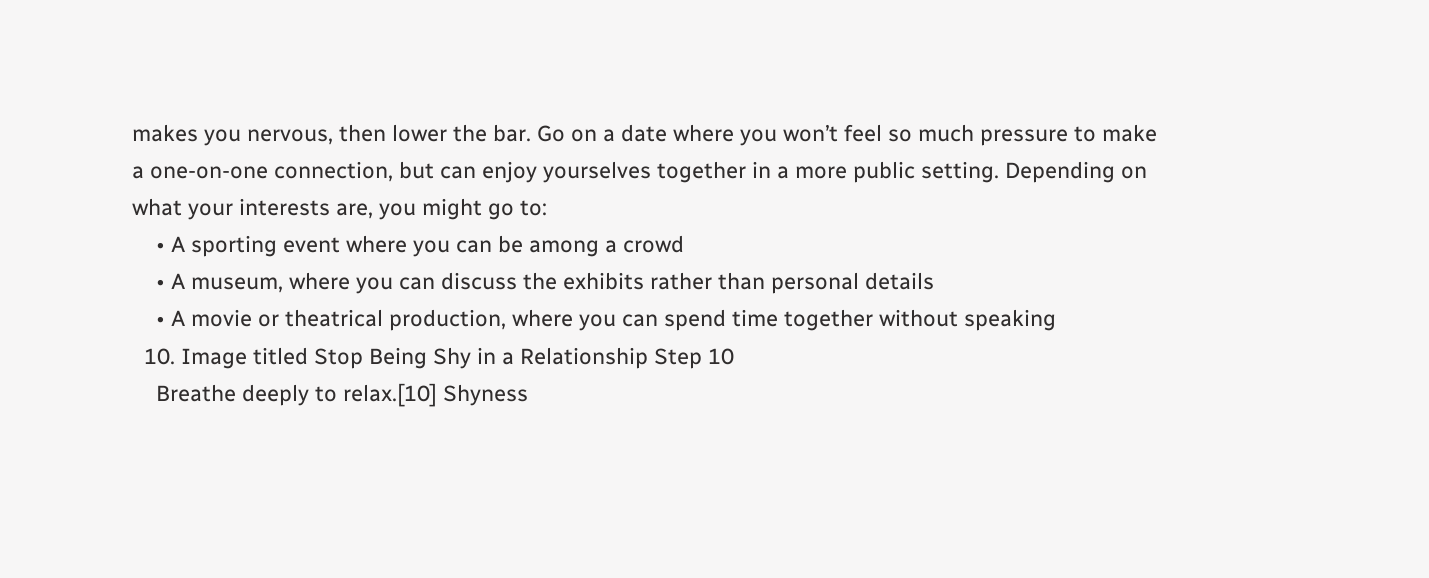makes you nervous, then lower the bar. Go on a date where you won’t feel so much pressure to make a one-on-one connection, but can enjoy yourselves together in a more public setting. Depending on what your interests are, you might go to:
    • A sporting event where you can be among a crowd
    • A museum, where you can discuss the exhibits rather than personal details
    • A movie or theatrical production, where you can spend time together without speaking
  10. Image titled Stop Being Shy in a Relationship Step 10
    Breathe deeply to relax.[10] Shyness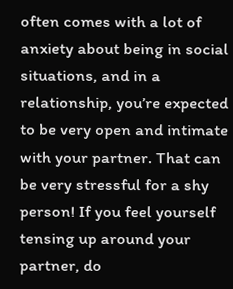often comes with a lot of anxiety about being in social situations, and in a relationship, you’re expected to be very open and intimate with your partner. That can be very stressful for a shy person! If you feel yourself tensing up around your partner, do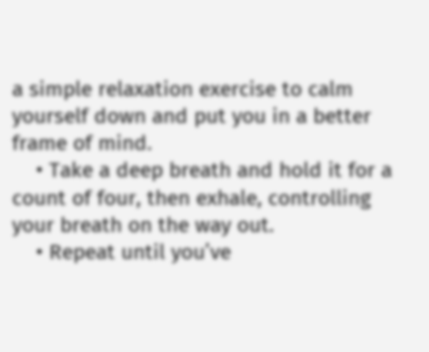a simple relaxation exercise to calm yourself down and put you in a better frame of mind.
    • Take a deep breath and hold it for a count of four, then exhale, controlling your breath on the way out.
    • Repeat until you’ve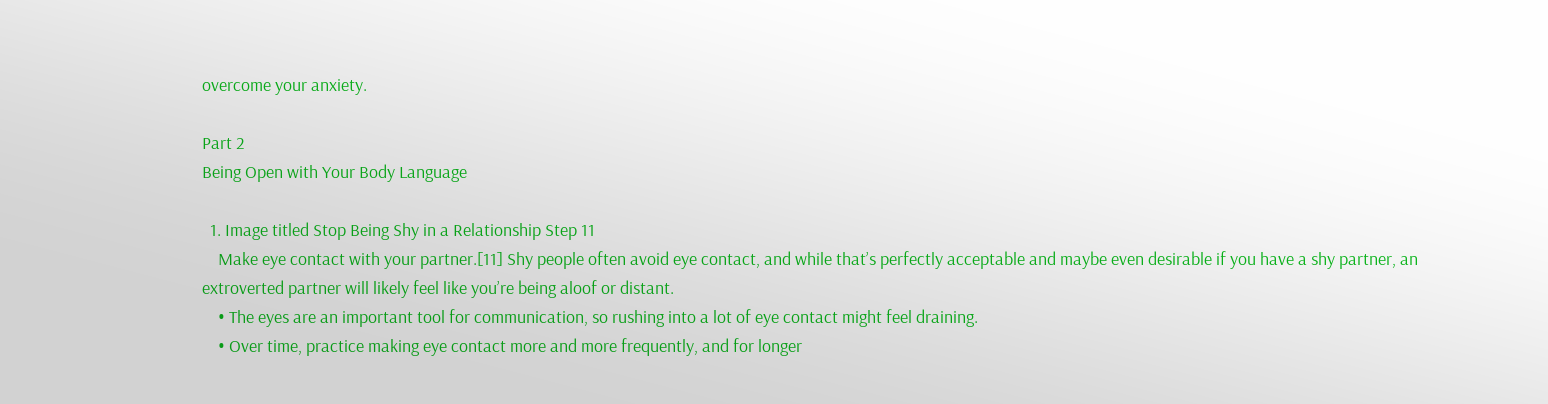overcome your anxiety.

Part 2
Being Open with Your Body Language

  1. Image titled Stop Being Shy in a Relationship Step 11
    Make eye contact with your partner.[11] Shy people often avoid eye contact, and while that’s perfectly acceptable and maybe even desirable if you have a shy partner, an extroverted partner will likely feel like you’re being aloof or distant.
    • The eyes are an important tool for communication, so rushing into a lot of eye contact might feel draining.
    • Over time, practice making eye contact more and more frequently, and for longer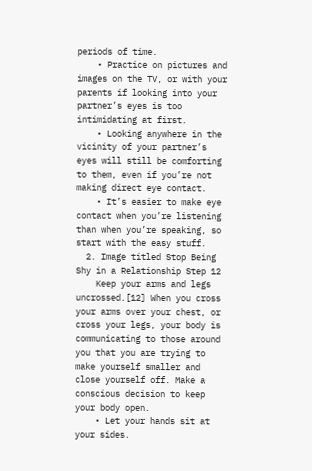periods of time.
    • Practice on pictures and images on the TV, or with your parents if looking into your partner’s eyes is too intimidating at first.
    • Looking anywhere in the vicinity of your partner’s eyes will still be comforting to them, even if you’re not making direct eye contact.
    • It’s easier to make eye contact when you’re listening than when you’re speaking, so start with the easy stuff.
  2. Image titled Stop Being Shy in a Relationship Step 12
    Keep your arms and legs uncrossed.[12] When you cross your arms over your chest, or cross your legs, your body is communicating to those around you that you are trying to make yourself smaller and close yourself off. Make a conscious decision to keep your body open.
    • Let your hands sit at your sides.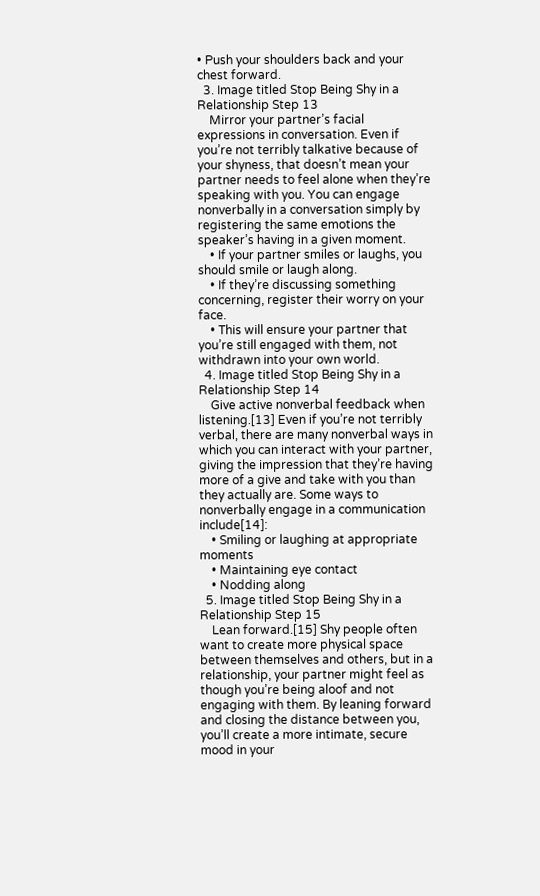• Push your shoulders back and your chest forward.
  3. Image titled Stop Being Shy in a Relationship Step 13
    Mirror your partner’s facial expressions in conversation. Even if you’re not terribly talkative because of your shyness, that doesn’t mean your partner needs to feel alone when they’re speaking with you. You can engage nonverbally in a conversation simply by registering the same emotions the speaker’s having in a given moment.
    • If your partner smiles or laughs, you should smile or laugh along.
    • If they’re discussing something concerning, register their worry on your face.
    • This will ensure your partner that you’re still engaged with them, not withdrawn into your own world.
  4. Image titled Stop Being Shy in a Relationship Step 14
    Give active nonverbal feedback when listening.[13] Even if you’re not terribly verbal, there are many nonverbal ways in which you can interact with your partner, giving the impression that they’re having more of a give and take with you than they actually are. Some ways to nonverbally engage in a communication include[14]:
    • Smiling or laughing at appropriate moments
    • Maintaining eye contact
    • Nodding along
  5. Image titled Stop Being Shy in a Relationship Step 15
    Lean forward.[15] Shy people often want to create more physical space between themselves and others, but in a relationship, your partner might feel as though you’re being aloof and not engaging with them. By leaning forward and closing the distance between you, you’ll create a more intimate, secure mood in your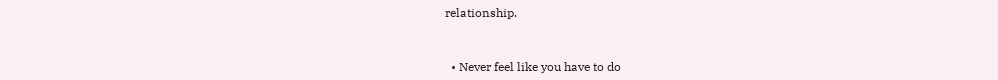relationship.


  • Never feel like you have to do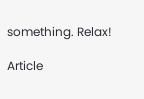something. Relax!

Article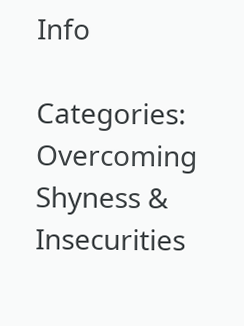Info

Categories: Overcoming Shyness & Insecurities